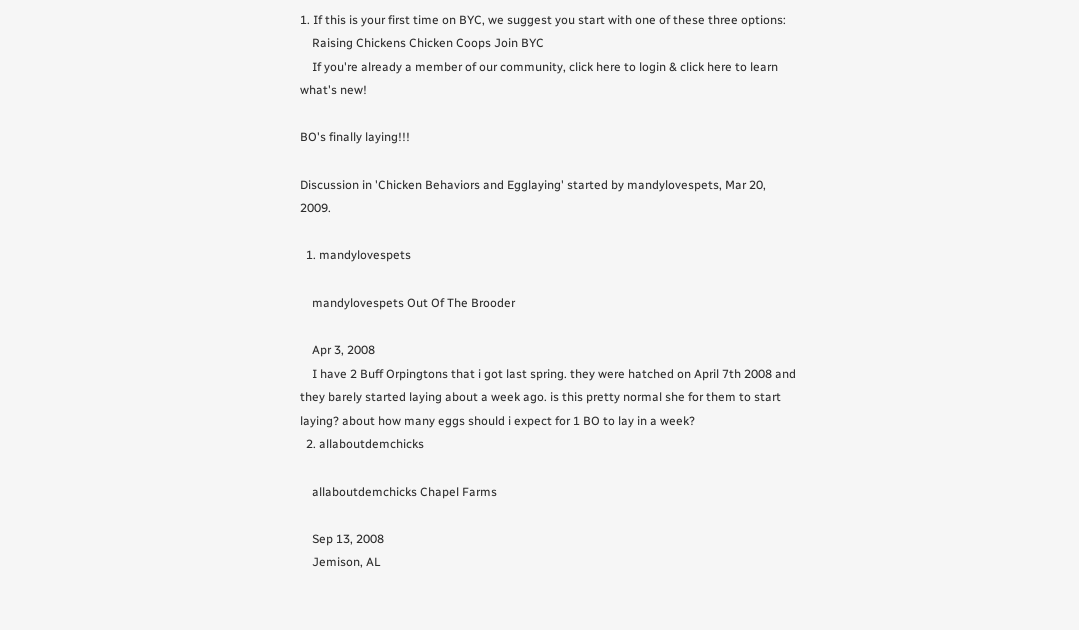1. If this is your first time on BYC, we suggest you start with one of these three options:
    Raising Chickens Chicken Coops Join BYC
    If you're already a member of our community, click here to login & click here to learn what's new!

BO's finally laying!!!

Discussion in 'Chicken Behaviors and Egglaying' started by mandylovespets, Mar 20, 2009.

  1. mandylovespets

    mandylovespets Out Of The Brooder

    Apr 3, 2008
    I have 2 Buff Orpingtons that i got last spring. they were hatched on April 7th 2008 and they barely started laying about a week ago. is this pretty normal she for them to start laying? about how many eggs should i expect for 1 BO to lay in a week?
  2. allaboutdemchicks

    allaboutdemchicks Chapel Farms

    Sep 13, 2008
    Jemison, AL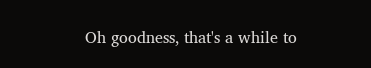Oh goodness, that's a while to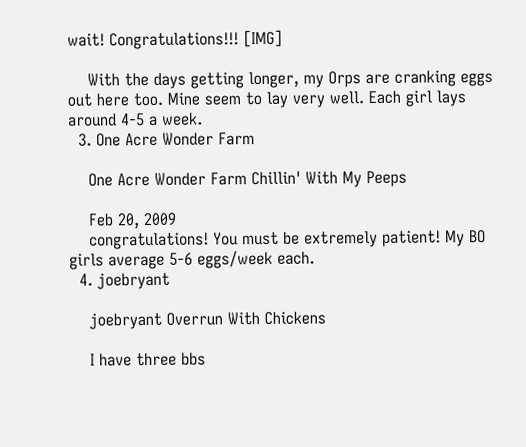wait! Congratulations!!! [IMG]

    With the days getting longer, my Orps are cranking eggs out here too. Mine seem to lay very well. Each girl lays around 4-5 a week.
  3. One Acre Wonder Farm

    One Acre Wonder Farm Chillin' With My Peeps

    Feb 20, 2009
    congratulations! You must be extremely patient! My BO girls average 5-6 eggs/week each.
  4. joebryant

    joebryant Overrun With Chickens

    I have three bbs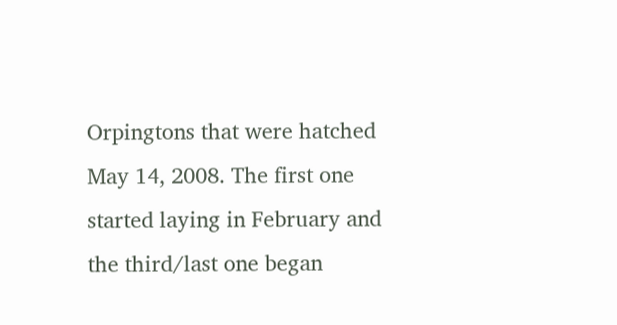Orpingtons that were hatched May 14, 2008. The first one started laying in February and the third/last one began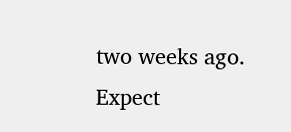two weeks ago. Expect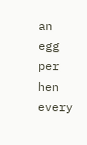an egg per hen every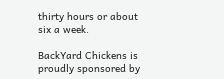thirty hours or about six a week.

BackYard Chickens is proudly sponsored by